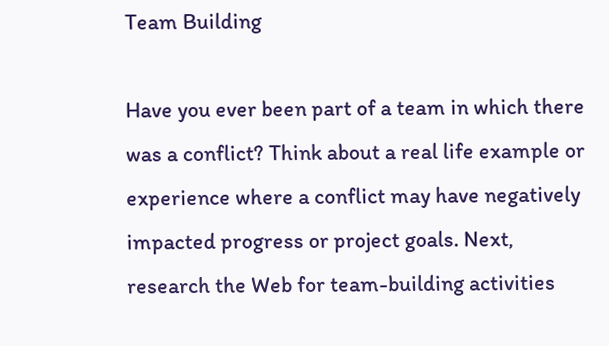Team Building

Have you ever been part of a team in which there was a conflict? Think about a real life example or experience where a conflict may have negatively impacted progress or project goals. Next, research the Web for team-building activities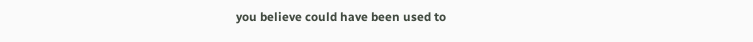you believe could have been used to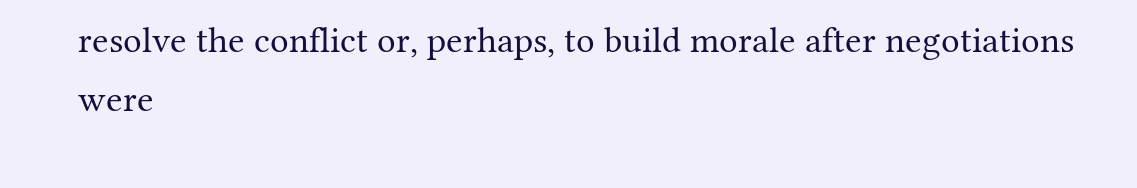resolve the conflict or, perhaps, to build morale after negotiations were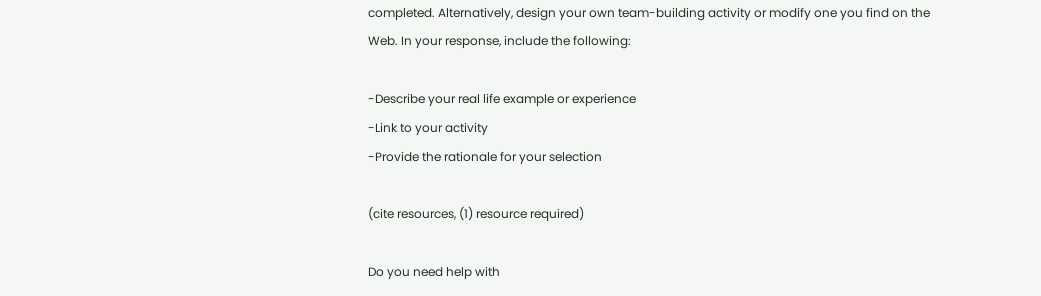completed. Alternatively, design your own team-building activity or modify one you find on the Web. In your response, include the following:

-Describe your real life example or experience
-Link to your activity
-Provide the rationale for your selection

(cite resources, (1) resource required)

Do you need help with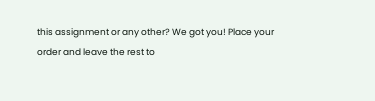this assignment or any other? We got you! Place your order and leave the rest to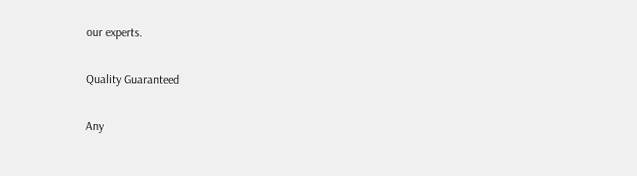our experts.

Quality Guaranteed

Any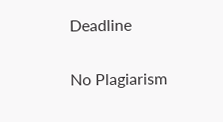Deadline

No Plagiarism